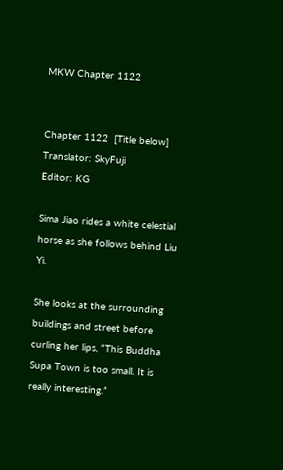MKW Chapter 1122


Chapter 1122  [Title below]
Translator: SkyFuji
Editor: KG

Sima Jiao rides a white celestial horse as she follows behind Liu Yi.

She looks at the surrounding buildings and street before curling her lips, “This Buddha Supa Town is too small. It is really interesting.”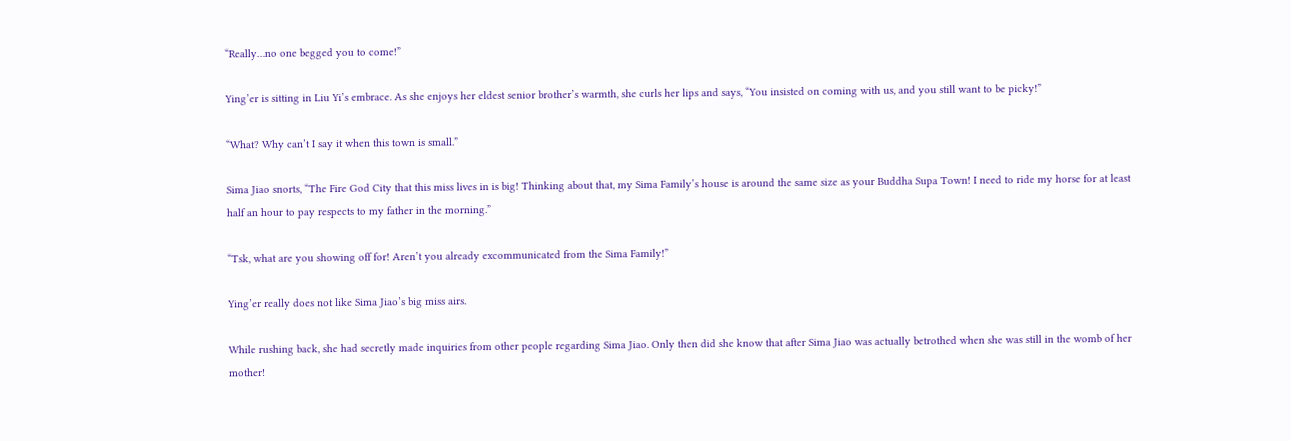“Really…no one begged you to come!”

Ying’er is sitting in Liu Yi’s embrace. As she enjoys her eldest senior brother’s warmth, she curls her lips and says, “You insisted on coming with us, and you still want to be picky!”

“What? Why can’t I say it when this town is small.”

Sima Jiao snorts, “The Fire God City that this miss lives in is big! Thinking about that, my Sima Family’s house is around the same size as your Buddha Supa Town! I need to ride my horse for at least half an hour to pay respects to my father in the morning.”

“Tsk, what are you showing off for! Aren’t you already excommunicated from the Sima Family!”

Ying’er really does not like Sima Jiao’s big miss airs.

While rushing back, she had secretly made inquiries from other people regarding Sima Jiao. Only then did she know that after Sima Jiao was actually betrothed when she was still in the womb of her mother!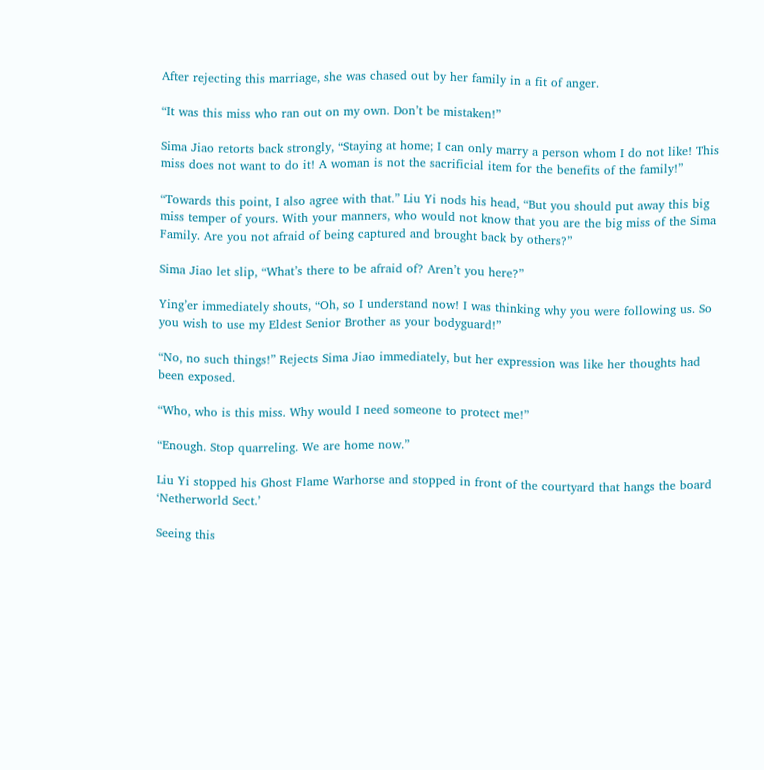After rejecting this marriage, she was chased out by her family in a fit of anger.

“It was this miss who ran out on my own. Don’t be mistaken!”

Sima Jiao retorts back strongly, “Staying at home; I can only marry a person whom I do not like! This miss does not want to do it! A woman is not the sacrificial item for the benefits of the family!”

“Towards this point, I also agree with that.” Liu Yi nods his head, “But you should put away this big miss temper of yours. With your manners, who would not know that you are the big miss of the Sima Family. Are you not afraid of being captured and brought back by others?”

Sima Jiao let slip, “What’s there to be afraid of? Aren’t you here?”

Ying’er immediately shouts, “Oh, so I understand now! I was thinking why you were following us. So you wish to use my Eldest Senior Brother as your bodyguard!”

“No, no such things!” Rejects Sima Jiao immediately, but her expression was like her thoughts had been exposed.

“Who, who is this miss. Why would I need someone to protect me!”

“Enough. Stop quarreling. We are home now.”

Liu Yi stopped his Ghost Flame Warhorse and stopped in front of the courtyard that hangs the board ‘Netherworld Sect.’

Seeing this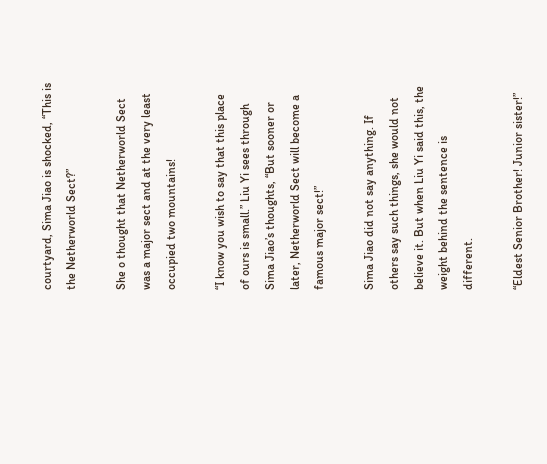courtyard, Sima Jiao is shocked, “This is the Netherworld Sect?”

She o thought that Netherworld Sect was a major sect and at the very least occupied two mountains!

“I know you wish to say that this place of ours is small.” Liu Yi sees through Sima Jiao’s thoughts, “But sooner or later, Netherworld Sect will become a famous major sect!”

Sima Jiao did not say anything. If others say such things, she would not believe it. But when Liu Yi said this, the weight behind the sentence is different.

“Eldest Senior Brother! Junior sister!”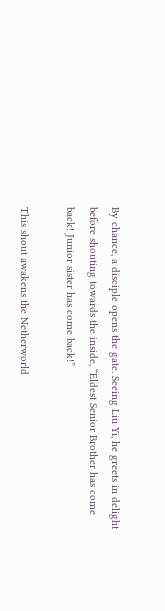By chance, a disciple opens the gate. Seeing Liu Yi, he greets in delight before shouting towards the inside, “Eldest Senior Brother has come back! Junior sister has come back!”

This shout awakens the Netherworld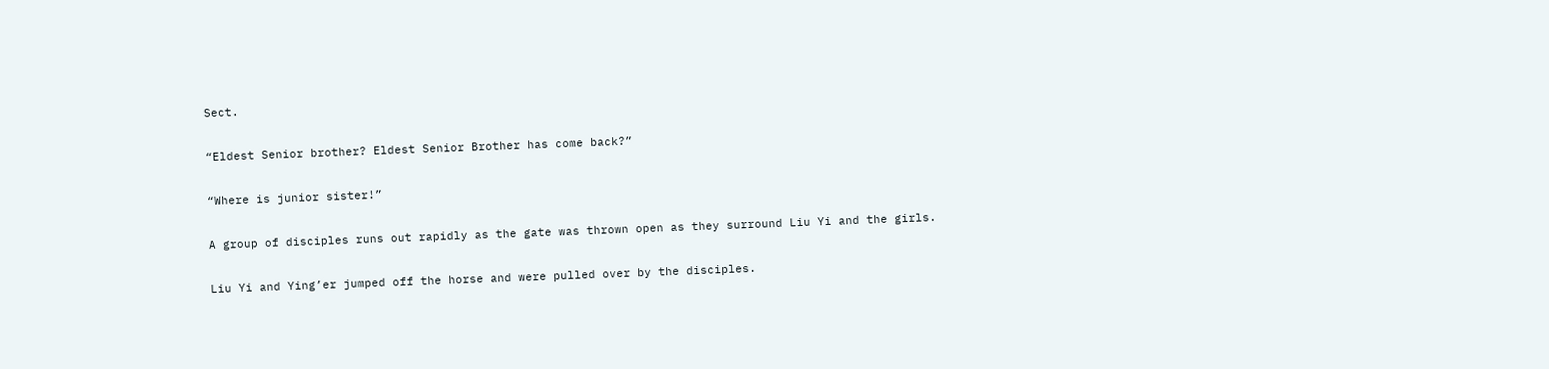Sect.

“Eldest Senior brother? Eldest Senior Brother has come back?”

“Where is junior sister!”

A group of disciples runs out rapidly as the gate was thrown open as they surround Liu Yi and the girls.

Liu Yi and Ying’er jumped off the horse and were pulled over by the disciples.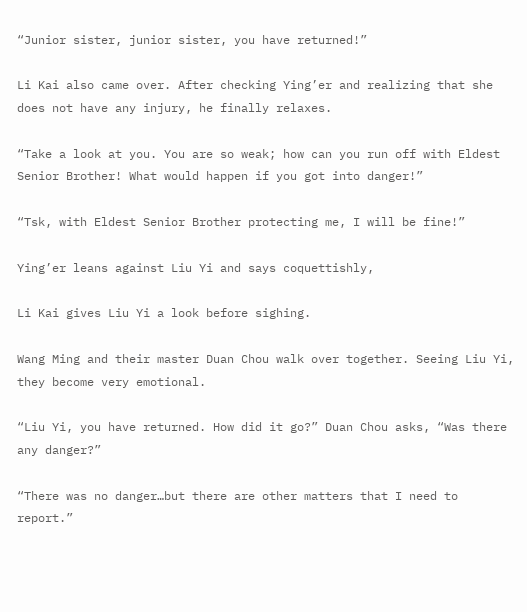“Junior sister, junior sister, you have returned!”

Li Kai also came over. After checking Ying’er and realizing that she does not have any injury, he finally relaxes.

“Take a look at you. You are so weak; how can you run off with Eldest Senior Brother! What would happen if you got into danger!”

“Tsk, with Eldest Senior Brother protecting me, I will be fine!”

Ying’er leans against Liu Yi and says coquettishly,

Li Kai gives Liu Yi a look before sighing.

Wang Ming and their master Duan Chou walk over together. Seeing Liu Yi, they become very emotional.

“Liu Yi, you have returned. How did it go?” Duan Chou asks, “Was there any danger?”

“There was no danger…but there are other matters that I need to report.”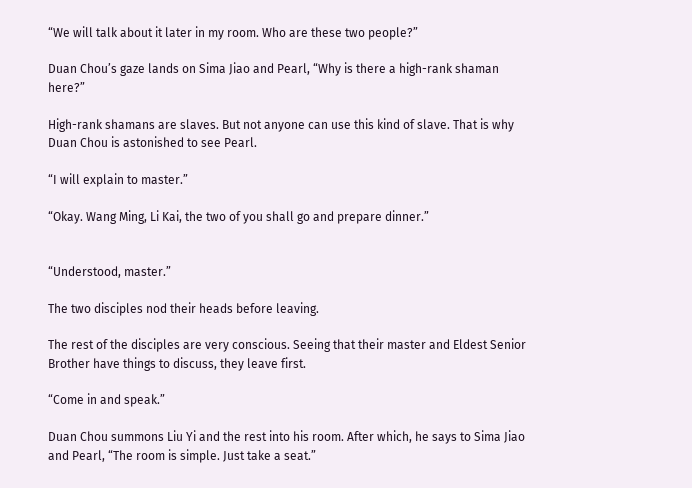“We will talk about it later in my room. Who are these two people?”

Duan Chou’s gaze lands on Sima Jiao and Pearl, “Why is there a high-rank shaman here?”

High-rank shamans are slaves. But not anyone can use this kind of slave. That is why Duan Chou is astonished to see Pearl.

“I will explain to master.”

“Okay. Wang Ming, Li Kai, the two of you shall go and prepare dinner.”


“Understood, master.”

The two disciples nod their heads before leaving.

The rest of the disciples are very conscious. Seeing that their master and Eldest Senior Brother have things to discuss, they leave first.

“Come in and speak.”

Duan Chou summons Liu Yi and the rest into his room. After which, he says to Sima Jiao and Pearl, “The room is simple. Just take a seat.”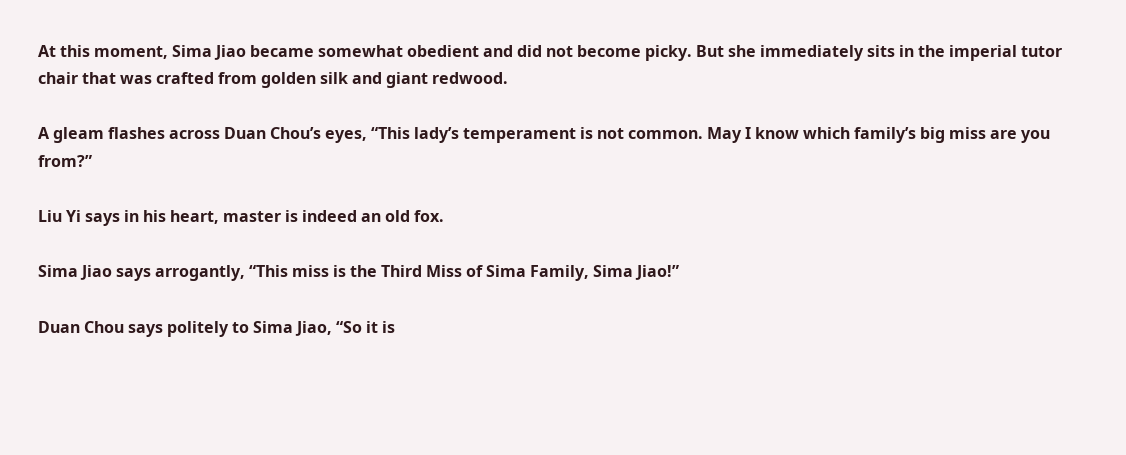At this moment, Sima Jiao became somewhat obedient and did not become picky. But she immediately sits in the imperial tutor chair that was crafted from golden silk and giant redwood.

A gleam flashes across Duan Chou’s eyes, “This lady’s temperament is not common. May I know which family’s big miss are you from?”

Liu Yi says in his heart, master is indeed an old fox.

Sima Jiao says arrogantly, “This miss is the Third Miss of Sima Family, Sima Jiao!”

Duan Chou says politely to Sima Jiao, “So it is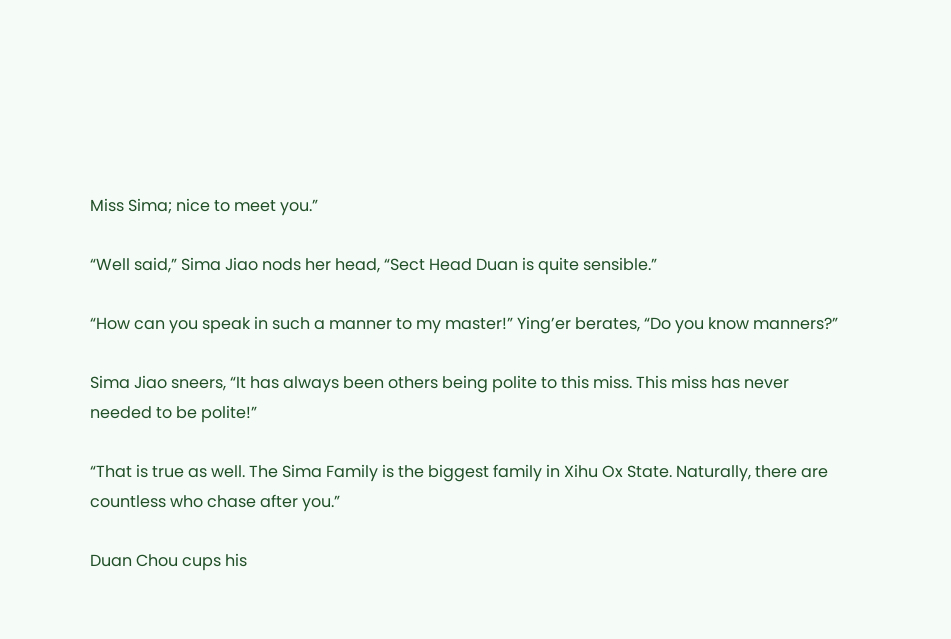Miss Sima; nice to meet you.”

“Well said,” Sima Jiao nods her head, “Sect Head Duan is quite sensible.”

“How can you speak in such a manner to my master!” Ying’er berates, “Do you know manners?”

Sima Jiao sneers, “It has always been others being polite to this miss. This miss has never needed to be polite!”

“That is true as well. The Sima Family is the biggest family in Xihu Ox State. Naturally, there are countless who chase after you.”

Duan Chou cups his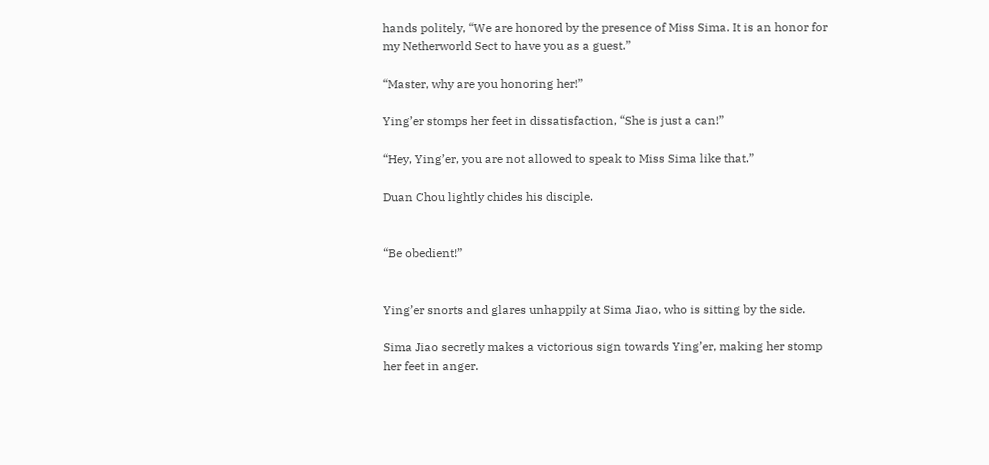hands politely, “We are honored by the presence of Miss Sima. It is an honor for my Netherworld Sect to have you as a guest.”

“Master, why are you honoring her!”

Ying’er stomps her feet in dissatisfaction, “She is just a can!”

“Hey, Ying’er, you are not allowed to speak to Miss Sima like that.”

Duan Chou lightly chides his disciple.


“Be obedient!”


Ying’er snorts and glares unhappily at Sima Jiao, who is sitting by the side.

Sima Jiao secretly makes a victorious sign towards Ying’er, making her stomp her feet in anger.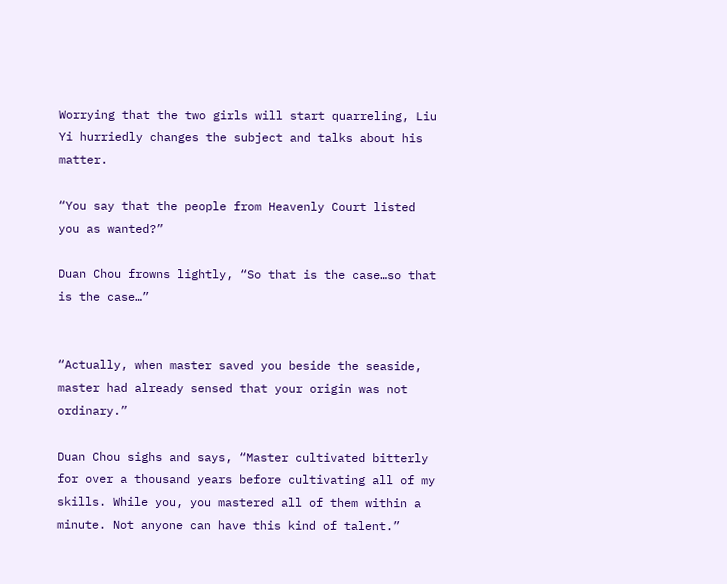Worrying that the two girls will start quarreling, Liu Yi hurriedly changes the subject and talks about his matter.

“You say that the people from Heavenly Court listed you as wanted?”

Duan Chou frowns lightly, “So that is the case…so that is the case…”


“Actually, when master saved you beside the seaside, master had already sensed that your origin was not ordinary.”

Duan Chou sighs and says, “Master cultivated bitterly for over a thousand years before cultivating all of my skills. While you, you mastered all of them within a minute. Not anyone can have this kind of talent.”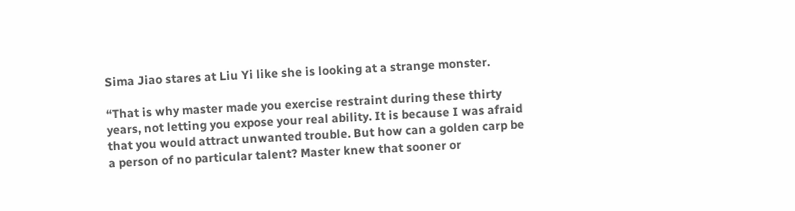Sima Jiao stares at Liu Yi like she is looking at a strange monster.

“That is why master made you exercise restraint during these thirty years, not letting you expose your real ability. It is because I was afraid that you would attract unwanted trouble. But how can a golden carp be a person of no particular talent? Master knew that sooner or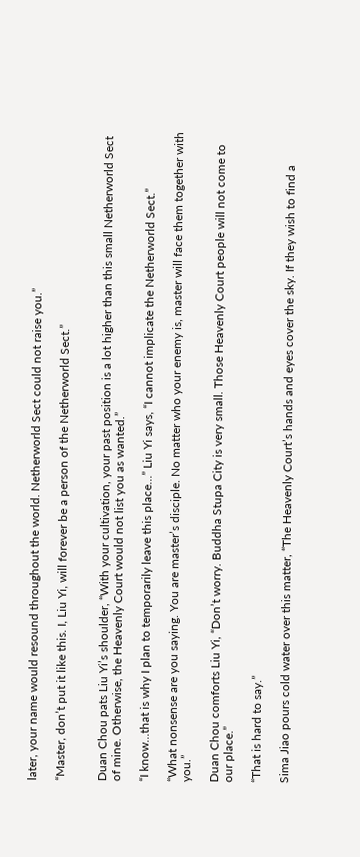later, your name would resound throughout the world. Netherworld Sect could not raise you.”

“Master, don’t put it like this. I, Liu Yi, will forever be a person of the Netherworld Sect.”


Duan Chou pats Liu Yi’s shoulder, “With your cultivation, your past position is a lot higher than this small Netherworld Sect of mine. Otherwise, the Heavenly Court would not list you as wanted.”

“I know…that is why I plan to temporarily leave this place…” Liu Yi says, “I cannot implicate the Netherworld Sect.”

“What nonsense are you saying. You are master’s disciple. No matter who your enemy is, master will face them together with you.”

Duan Chou comforts Liu Yi, “Don’t worry. Buddha Stupa City is very small. Those Heavenly Court people will not come to our place.”

“That is hard to say.”

Sima Jiao pours cold water over this matter, “The Heavenly Court’s hands and eyes cover the sky. If they wish to find a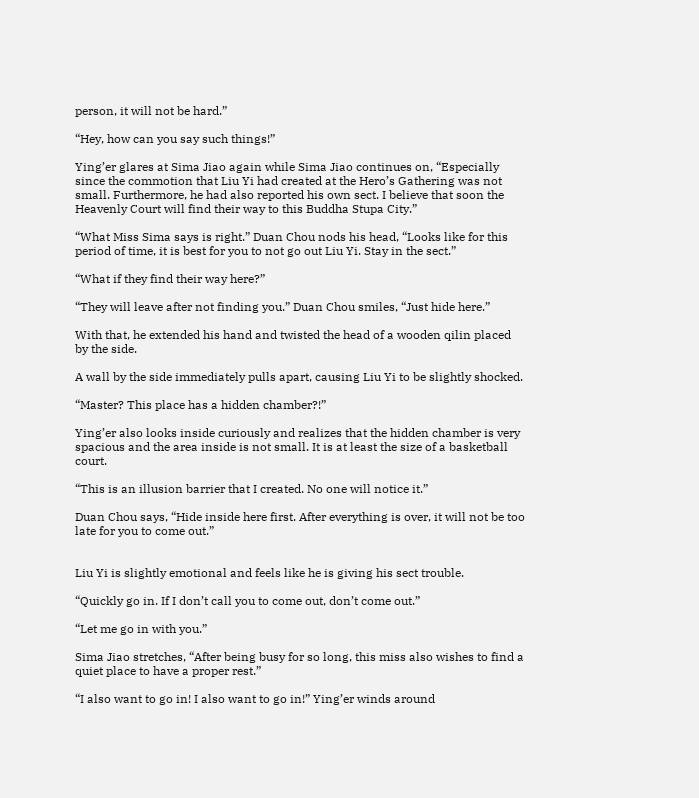person, it will not be hard.”

“Hey, how can you say such things!”

Ying’er glares at Sima Jiao again while Sima Jiao continues on, “Especially since the commotion that Liu Yi had created at the Hero’s Gathering was not small. Furthermore, he had also reported his own sect. I believe that soon the Heavenly Court will find their way to this Buddha Stupa City.”

“What Miss Sima says is right.” Duan Chou nods his head, “Looks like for this period of time, it is best for you to not go out Liu Yi. Stay in the sect.”

“What if they find their way here?”

“They will leave after not finding you.” Duan Chou smiles, “Just hide here.”

With that, he extended his hand and twisted the head of a wooden qilin placed by the side.

A wall by the side immediately pulls apart, causing Liu Yi to be slightly shocked.

“Master? This place has a hidden chamber?!”

Ying’er also looks inside curiously and realizes that the hidden chamber is very spacious and the area inside is not small. It is at least the size of a basketball court.

“This is an illusion barrier that I created. No one will notice it.”

Duan Chou says, “Hide inside here first. After everything is over, it will not be too late for you to come out.”


Liu Yi is slightly emotional and feels like he is giving his sect trouble.

“Quickly go in. If I don’t call you to come out, don’t come out.”

“Let me go in with you.”

Sima Jiao stretches, “After being busy for so long, this miss also wishes to find a quiet place to have a proper rest.”

“I also want to go in! I also want to go in!” Ying’er winds around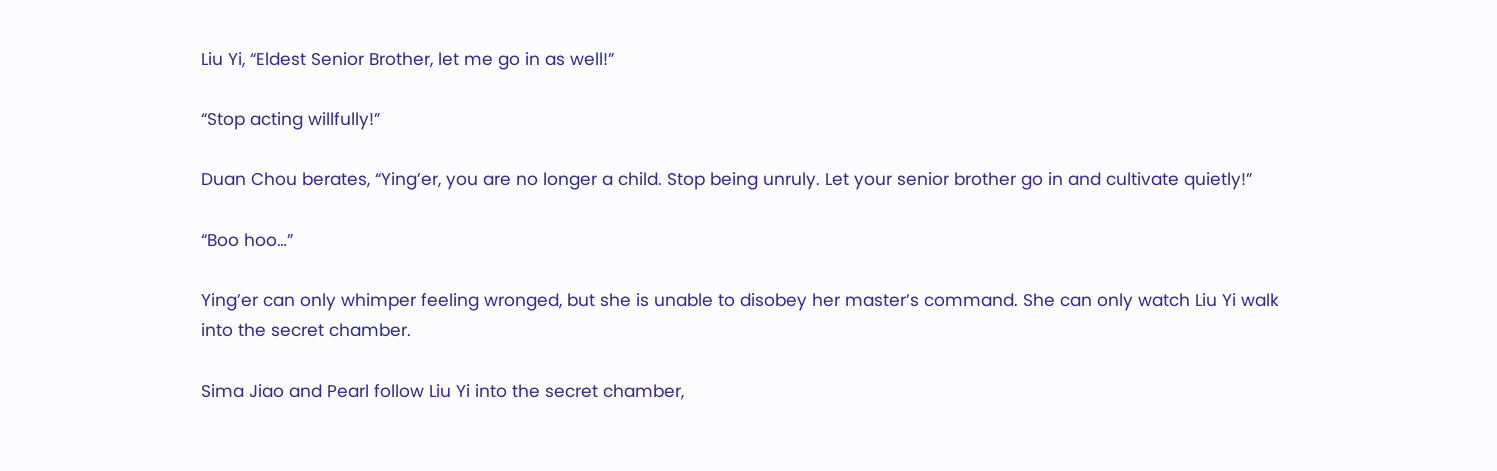Liu Yi, “Eldest Senior Brother, let me go in as well!”

“Stop acting willfully!”

Duan Chou berates, “Ying’er, you are no longer a child. Stop being unruly. Let your senior brother go in and cultivate quietly!”

“Boo hoo…”

Ying’er can only whimper feeling wronged, but she is unable to disobey her master’s command. She can only watch Liu Yi walk into the secret chamber.

Sima Jiao and Pearl follow Liu Yi into the secret chamber,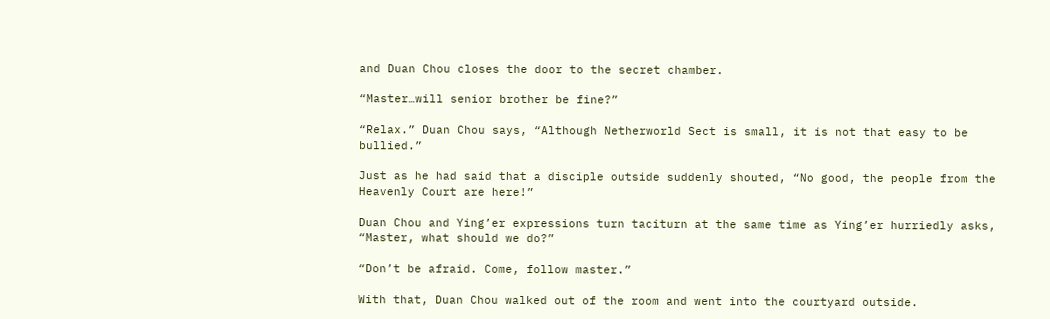and Duan Chou closes the door to the secret chamber.

“Master…will senior brother be fine?”

“Relax.” Duan Chou says, “Although Netherworld Sect is small, it is not that easy to be bullied.”

Just as he had said that a disciple outside suddenly shouted, “No good, the people from the Heavenly Court are here!”

Duan Chou and Ying’er expressions turn taciturn at the same time as Ying’er hurriedly asks, “Master, what should we do?”

“Don’t be afraid. Come, follow master.”

With that, Duan Chou walked out of the room and went into the courtyard outside.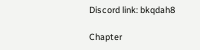Discord link: bkqdah8

Chapter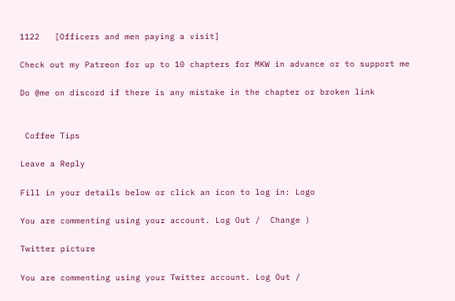1122   [Officers and men paying a visit]

Check out my Patreon for up to 10 chapters for MKW in advance or to support me

Do @me on discord if there is any mistake in the chapter or broken link


 Coffee Tips

Leave a Reply

Fill in your details below or click an icon to log in: Logo

You are commenting using your account. Log Out /  Change )

Twitter picture

You are commenting using your Twitter account. Log Out /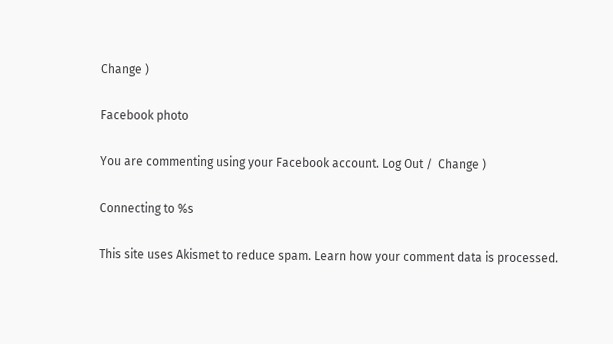Change )

Facebook photo

You are commenting using your Facebook account. Log Out /  Change )

Connecting to %s

This site uses Akismet to reduce spam. Learn how your comment data is processed.